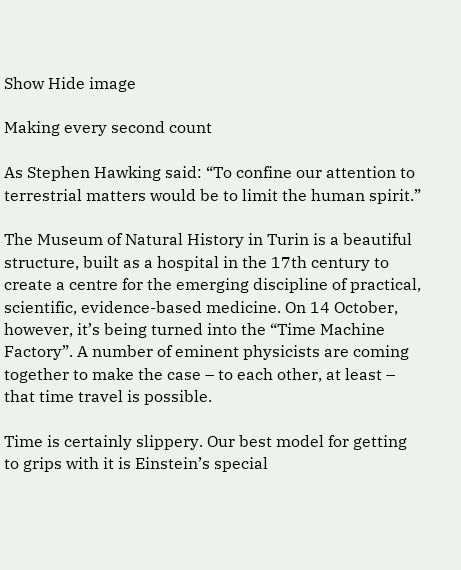Show Hide image

Making every second count

As Stephen Hawking said: “To confine our attention to terrestrial matters would be to limit the human spirit.”

The Museum of Natural History in Turin is a beautiful structure, built as a hospital in the 17th century to create a centre for the emerging discipline of practical, scientific, evidence-based medicine. On 14 October, however, it’s being turned into the “Time Machine Factory”. A number of eminent physicists are coming together to make the case – to each other, at least – that time travel is possible.

Time is certainly slippery. Our best model for getting to grips with it is Einstein’s special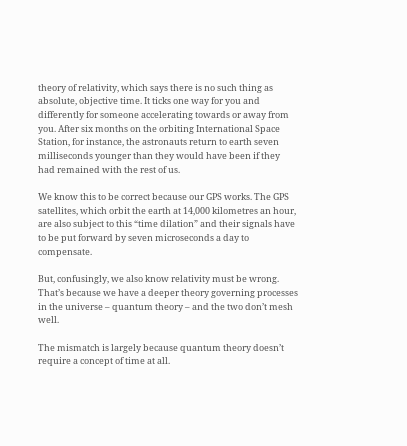theory of relativity, which says there is no such thing as absolute, objective time. It ticks one way for you and differently for someone accelerating towards or away from you. After six months on the orbiting International Space Station, for instance, the astronauts return to earth seven milliseconds younger than they would have been if they had remained with the rest of us.

We know this to be correct because our GPS works. The GPS satellites, which orbit the earth at 14,000 kilometres an hour, are also subject to this “time dilation” and their signals have to be put forward by seven microseconds a day to compensate.

But, confusingly, we also know relativity must be wrong. That’s because we have a deeper theory governing processes in the universe – quantum theory – and the two don’t mesh well.

The mismatch is largely because quantum theory doesn’t require a concept of time at all.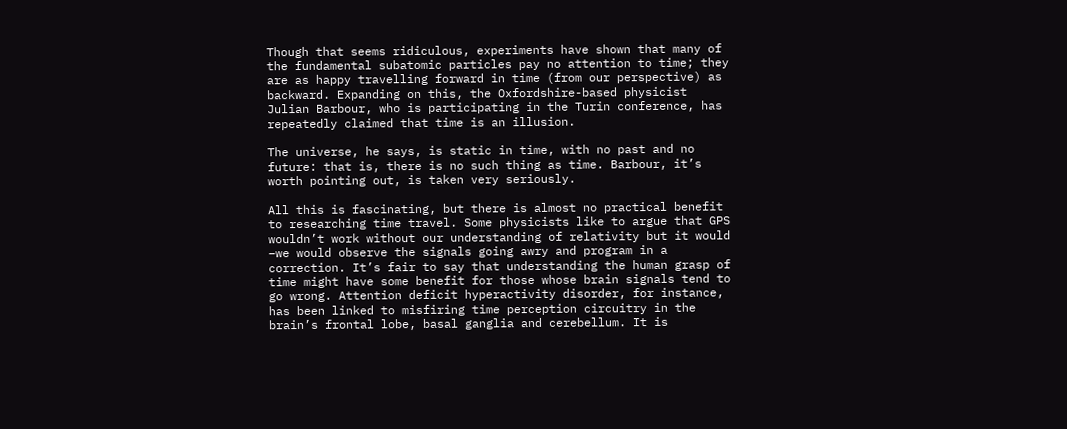Though that seems ridiculous, experiments have shown that many of the fundamental subatomic particles pay no attention to time; they are as happy travelling forward in time (from our perspective) as backward. Expanding on this, the Oxfordshire-based physicist Julian Barbour, who is participating in the Turin conference, has repeatedly claimed that time is an illusion.

The universe, he says, is static in time, with no past and no future: that is, there is no such thing as time. Barbour, it’s worth pointing out, is taken very seriously.

All this is fascinating, but there is almost no practical benefit to researching time travel. Some physicists like to argue that GPS wouldn’t work without our understanding of relativity but it would –we would observe the signals going awry and program in a correction. It’s fair to say that understanding the human grasp of time might have some benefit for those whose brain signals tend to go wrong. Attention deficit hyperactivity disorder, for instance, has been linked to misfiring time perception circuitry in the brain’s frontal lobe, basal ganglia and cerebellum. It is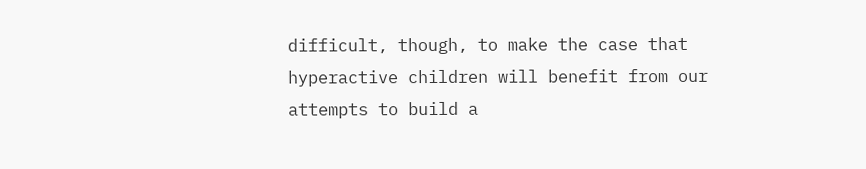difficult, though, to make the case that hyperactive children will benefit from our attempts to build a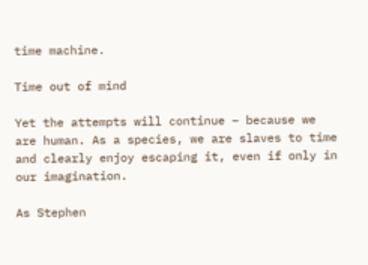time machine.

Time out of mind

Yet the attempts will continue – because we are human. As a species, we are slaves to time and clearly enjoy escaping it, even if only in our imagination.

As Stephen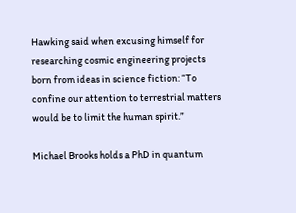Hawking said when excusing himself for researching cosmic engineering projects born from ideas in science fiction: “To confine our attention to terrestrial matters would be to limit the human spirit.”

Michael Brooks holds a PhD in quantum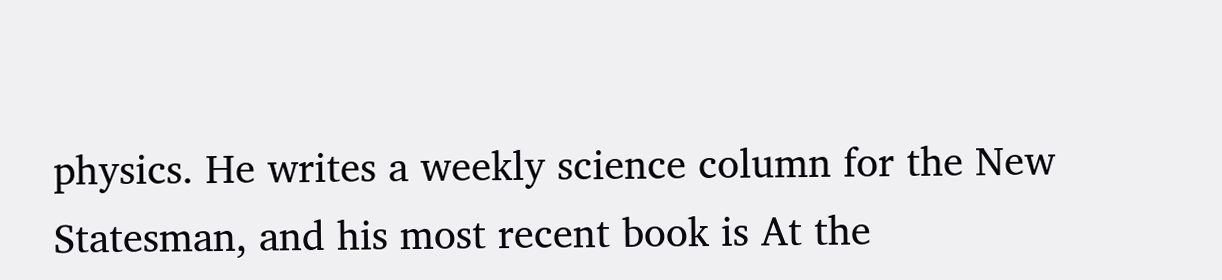physics. He writes a weekly science column for the New Statesman, and his most recent book is At the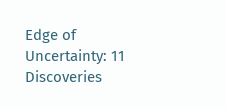Edge of Uncertainty: 11 Discoveries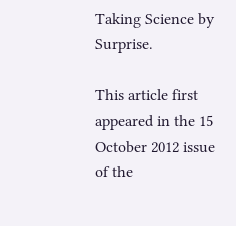Taking Science by Surprise.

This article first appeared in the 15 October 2012 issue of the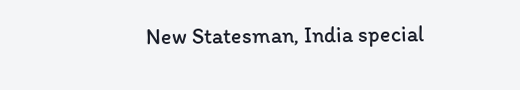New Statesman, India special